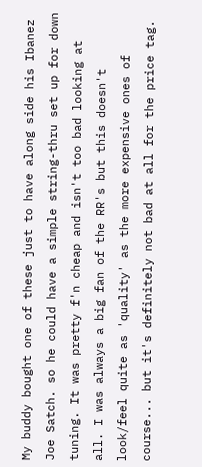My buddy bought one of these just to have along side his Ibanez Joe Satch. so he could have a simple string-thru set up for down tuning. It was pretty f'n cheap and isn't too bad looking at all. I was always a big fan of the RR's but this doesn't look/feel quite as 'quality' as the more expensive ones of course... but it's definitely not bad at all for the price tag.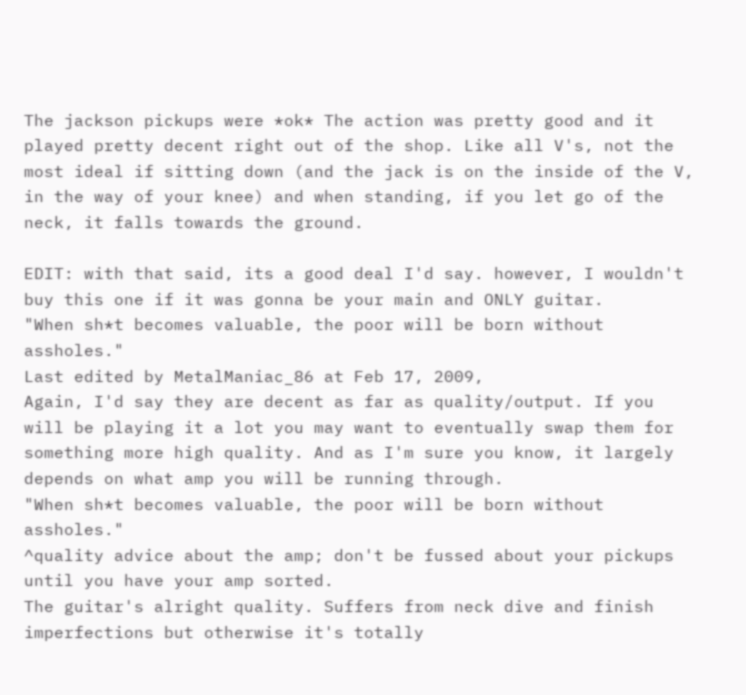The jackson pickups were *ok* The action was pretty good and it played pretty decent right out of the shop. Like all V's, not the most ideal if sitting down (and the jack is on the inside of the V, in the way of your knee) and when standing, if you let go of the neck, it falls towards the ground.

EDIT: with that said, its a good deal I'd say. however, I wouldn't buy this one if it was gonna be your main and ONLY guitar.
"When sh*t becomes valuable, the poor will be born without assholes."
Last edited by MetalManiac_86 at Feb 17, 2009,
Again, I'd say they are decent as far as quality/output. If you will be playing it a lot you may want to eventually swap them for something more high quality. And as I'm sure you know, it largely depends on what amp you will be running through.
"When sh*t becomes valuable, the poor will be born without assholes."
^quality advice about the amp; don't be fussed about your pickups until you have your amp sorted.
The guitar's alright quality. Suffers from neck dive and finish imperfections but otherwise it's totally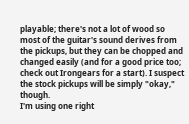playable; there's not a lot of wood so most of the guitar's sound derives from the pickups, but they can be chopped and changed easily (and for a good price too; check out Irongears for a start). I suspect the stock pickups will be simply "okay," though.
I'm using one right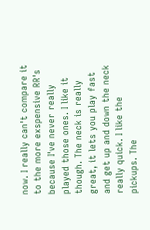now. I really can't compare it to the more exspensive RR's because I've never really played those ones. I like it though. The neck is really great, it lets you play fast and get up and down the neck really quick. I like the pickups. The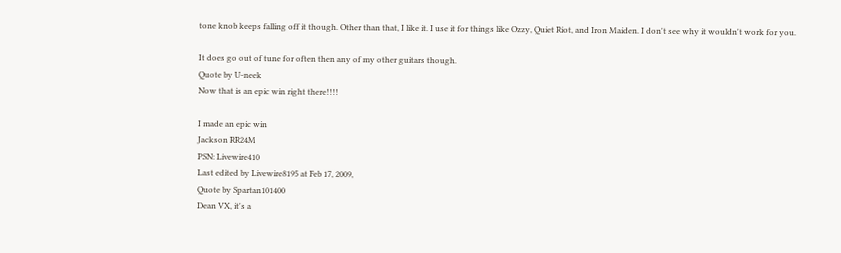tone knob keeps falling off it though. Other than that, I like it. I use it for things like Ozzy, Quiet Riot, and Iron Maiden. I don't see why it wouldn't work for you.

It does go out of tune for often then any of my other guitars though.
Quote by U-neek
Now that is an epic win right there!!!!

I made an epic win
Jackson RR24M
PSN: Livewire410
Last edited by Livewire8195 at Feb 17, 2009,
Quote by Spartan101400
Dean VX, it's a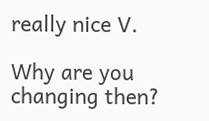really nice V.

Why are you changing then?